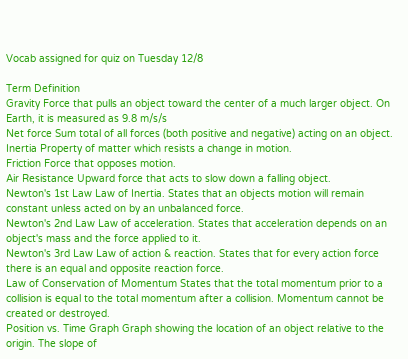Vocab assigned for quiz on Tuesday 12/8

Term Definition
Gravity Force that pulls an object toward the center of a much larger object. On Earth, it is measured as 9.8 m/s/s
Net force Sum total of all forces (both positive and negative) acting on an object.
Inertia Property of matter which resists a change in motion.
Friction Force that opposes motion.
Air Resistance Upward force that acts to slow down a falling object.
Newton's 1st Law Law of Inertia. States that an objects motion will remain constant unless acted on by an unbalanced force.
Newton's 2nd Law Law of acceleration. States that acceleration depends on an object's mass and the force applied to it.
Newton's 3rd Law Law of action & reaction. States that for every action force there is an equal and opposite reaction force.
Law of Conservation of Momentum States that the total momentum prior to a collision is equal to the total momentum after a collision. Momentum cannot be created or destroyed.
Position vs. Time Graph Graph showing the location of an object relative to the origin. The slope of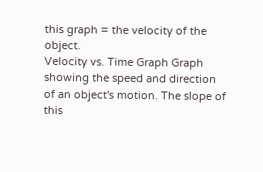this graph = the velocity of the object.
Velocity vs. Time Graph Graph showing the speed and direction of an object's motion. The slope of this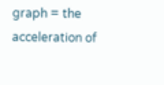graph = the acceleration of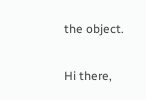the object.

Hi there,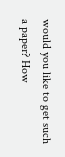would you like to get such a paper? How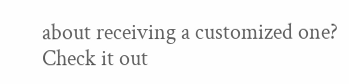about receiving a customized one? Check it out